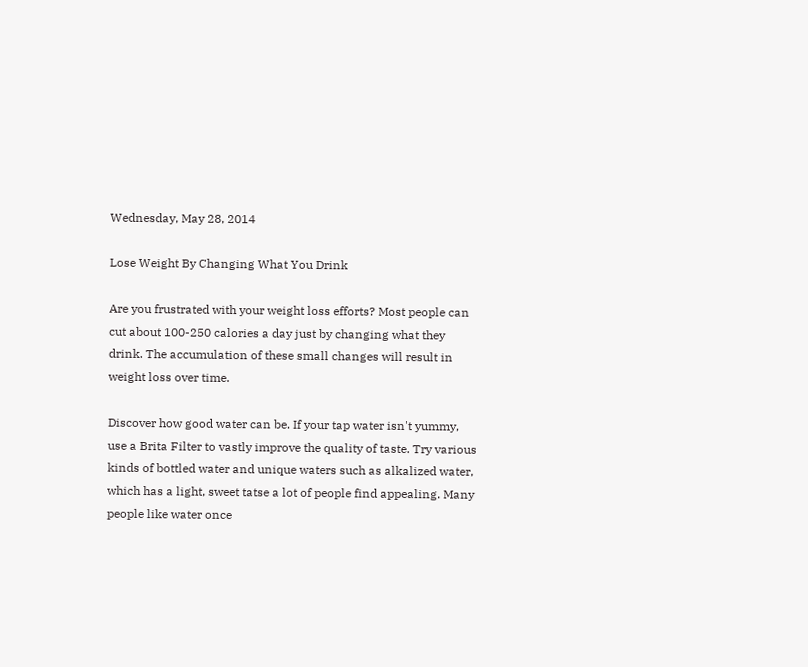Wednesday, May 28, 2014

Lose Weight By Changing What You Drink

Are you frustrated with your weight loss efforts? Most people can cut about 100-250 calories a day just by changing what they drink. The accumulation of these small changes will result in weight loss over time.

Discover how good water can be. If your tap water isn't yummy, use a Brita Filter to vastly improve the quality of taste. Try various kinds of bottled water and unique waters such as alkalized water, which has a light, sweet tatse a lot of people find appealing. Many people like water once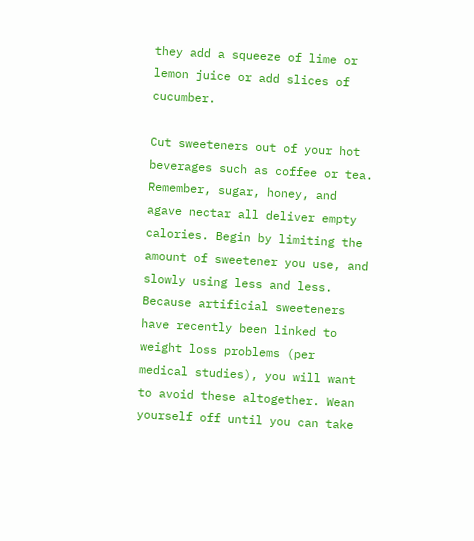they add a squeeze of lime or lemon juice or add slices of cucumber.

Cut sweeteners out of your hot beverages such as coffee or tea. Remember, sugar, honey, and agave nectar all deliver empty calories. Begin by limiting the amount of sweetener you use, and slowly using less and less. Because artificial sweeteners have recently been linked to weight loss problems (per medical studies), you will want to avoid these altogether. Wean yourself off until you can take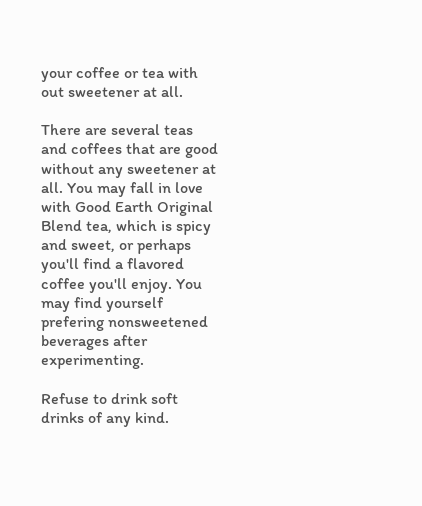your coffee or tea with out sweetener at all.

There are several teas and coffees that are good without any sweetener at all. You may fall in love with Good Earth Original Blend tea, which is spicy and sweet, or perhaps you'll find a flavored coffee you'll enjoy. You may find yourself prefering nonsweetened beverages after experimenting.

Refuse to drink soft drinks of any kind.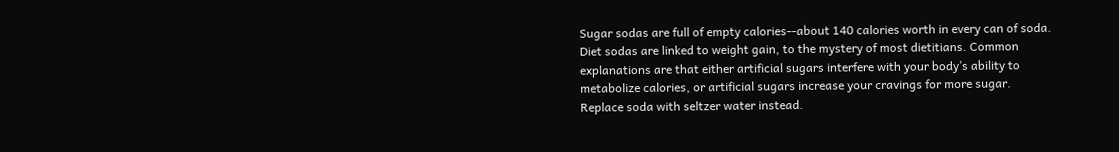Sugar sodas are full of empty calories--about 140 calories worth in every can of soda. Diet sodas are linked to weight gain, to the mystery of most dietitians. Common explanations are that either artificial sugars interfere with your body’s ability to metabolize calories, or artificial sugars increase your cravings for more sugar. Replace soda with seltzer water instead.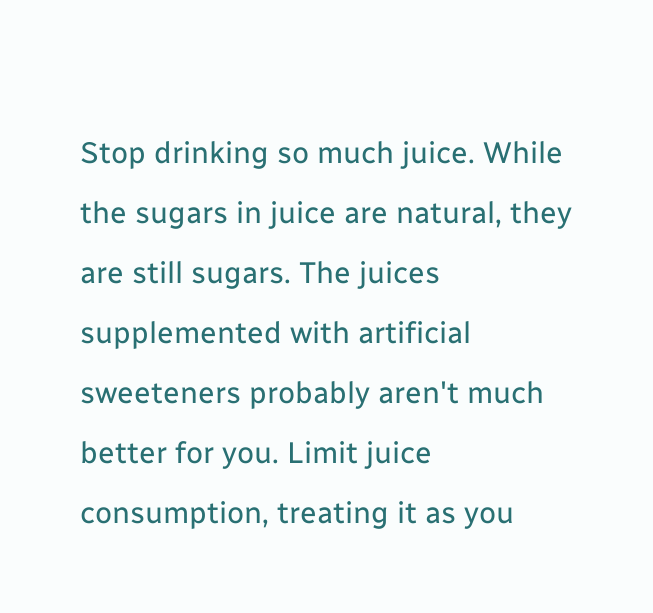Stop drinking so much juice. While the sugars in juice are natural, they are still sugars. The juices supplemented with artificial sweeteners probably aren't much better for you. Limit juice consumption, treating it as you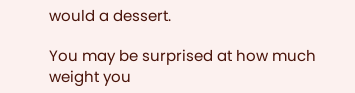would a dessert.

You may be surprised at how much weight you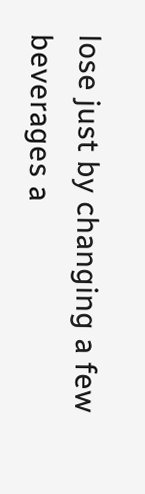lose just by changing a few beverages a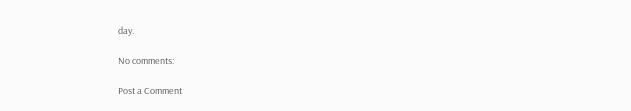day.

No comments:

Post a Comment